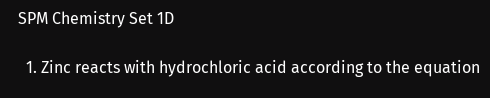SPM Chemistry Set 1D

  1. Zinc reacts with hydrochloric acid according to the equation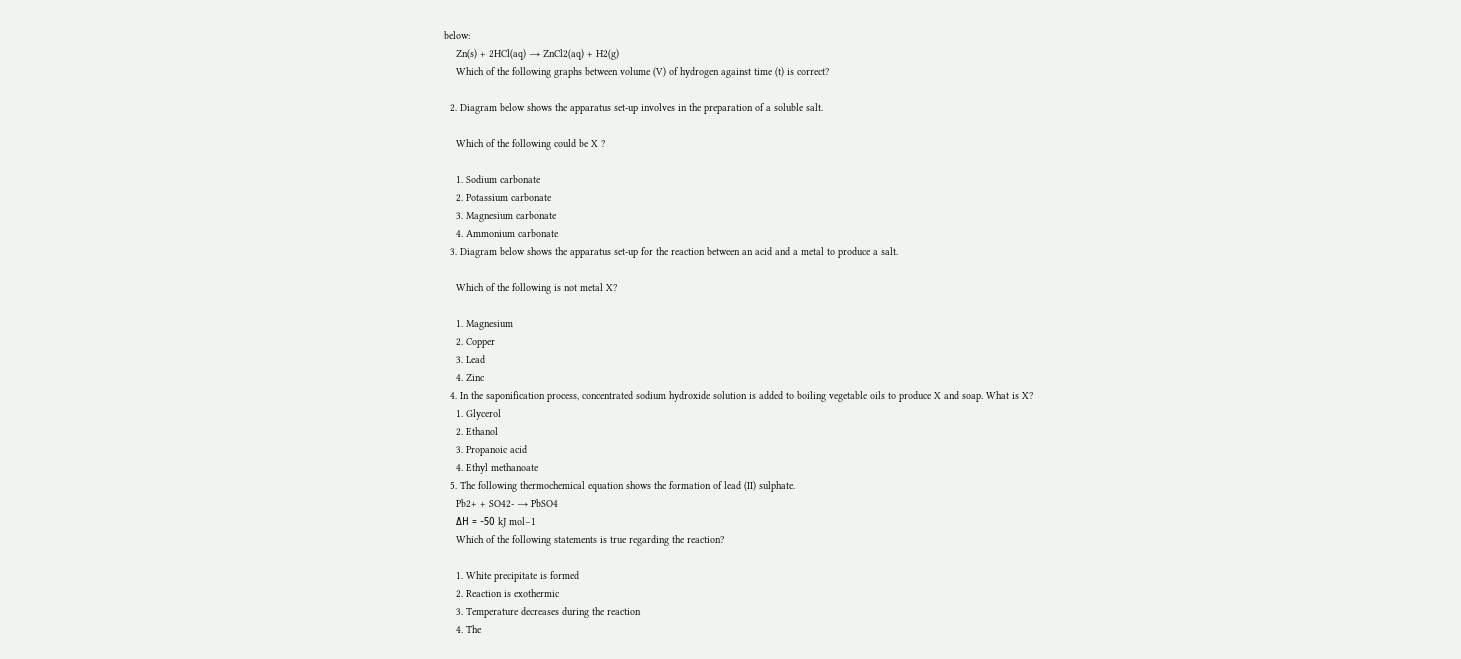below:
    Zn(s) + 2HCl(aq) → ZnCl2(aq) + H2(g)
    Which of the following graphs between volume (V) of hydrogen against time (t) is correct?

  2. Diagram below shows the apparatus set-up involves in the preparation of a soluble salt.

    Which of the following could be X ?

    1. Sodium carbonate
    2. Potassium carbonate
    3. Magnesium carbonate
    4. Ammonium carbonate
  3. Diagram below shows the apparatus set-up for the reaction between an acid and a metal to produce a salt.

    Which of the following is not metal X?

    1. Magnesium
    2. Copper
    3. Lead
    4. Zinc
  4. In the saponification process, concentrated sodium hydroxide solution is added to boiling vegetable oils to produce X and soap. What is X?
    1. Glycerol
    2. Ethanol
    3. Propanoic acid
    4. Ethyl methanoate
  5. The following thermochemical equation shows the formation of lead (II) sulphate.
    Pb2+ + SO42- → PbSO4
    ΔH = -50 kJ mol−1
    Which of the following statements is true regarding the reaction?

    1. White precipitate is formed
    2. Reaction is exothermic
    3. Temperature decreases during the reaction
    4. The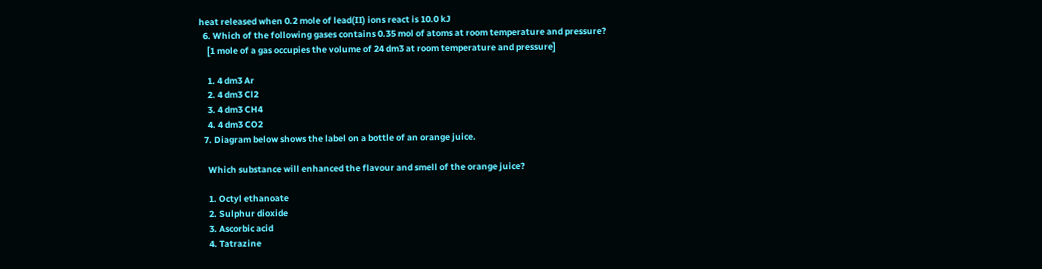heat released when 0.2 mole of lead(II) ions react is 10.0 kJ
  6. Which of the following gases contains 0.35 mol of atoms at room temperature and pressure?
    [1 mole of a gas occupies the volume of 24 dm3 at room temperature and pressure]

    1. 4 dm3 Ar
    2. 4 dm3 Cl2
    3. 4 dm3 CH4
    4. 4 dm3 CO2
  7. Diagram below shows the label on a bottle of an orange juice.

    Which substance will enhanced the flavour and smell of the orange juice?

    1. Octyl ethanoate
    2. Sulphur dioxide
    3. Ascorbic acid
    4. Tatrazine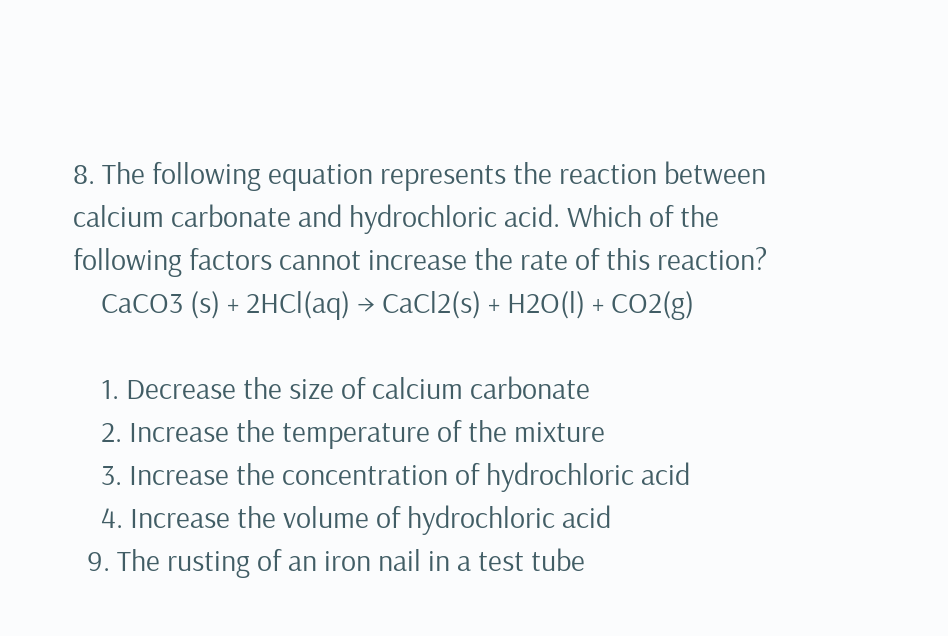8. The following equation represents the reaction between calcium carbonate and hydrochloric acid. Which of the following factors cannot increase the rate of this reaction?
    CaCO3 (s) + 2HCl(aq) → CaCl2(s) + H2O(l) + CO2(g)

    1. Decrease the size of calcium carbonate
    2. Increase the temperature of the mixture
    3. Increase the concentration of hydrochloric acid
    4. Increase the volume of hydrochloric acid
  9. The rusting of an iron nail in a test tube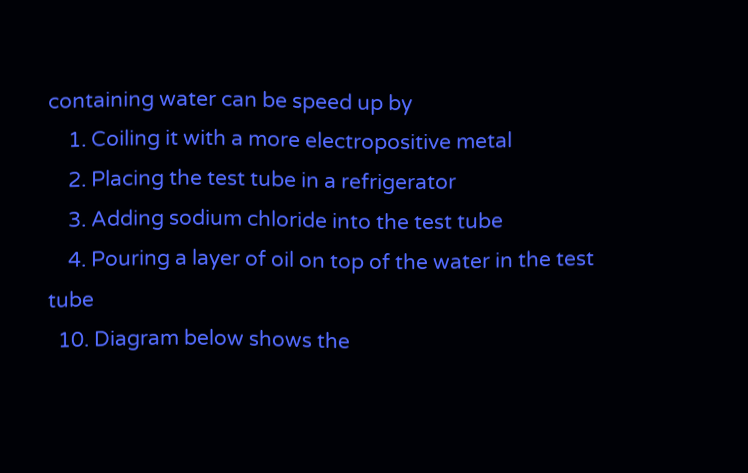containing water can be speed up by
    1. Coiling it with a more electropositive metal
    2. Placing the test tube in a refrigerator
    3. Adding sodium chloride into the test tube
    4. Pouring a layer of oil on top of the water in the test tube
  10. Diagram below shows the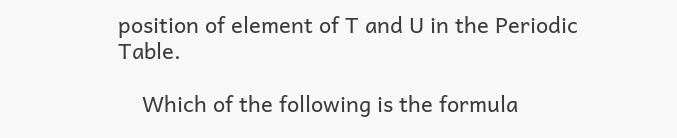position of element of T and U in the Periodic Table.

    Which of the following is the formula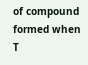of compound formed when T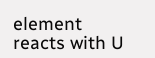element reacts with U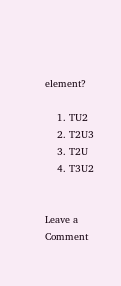element?

    1. TU2
    2. T2U3
    3. T2U
    4. T3U2


Leave a Comment